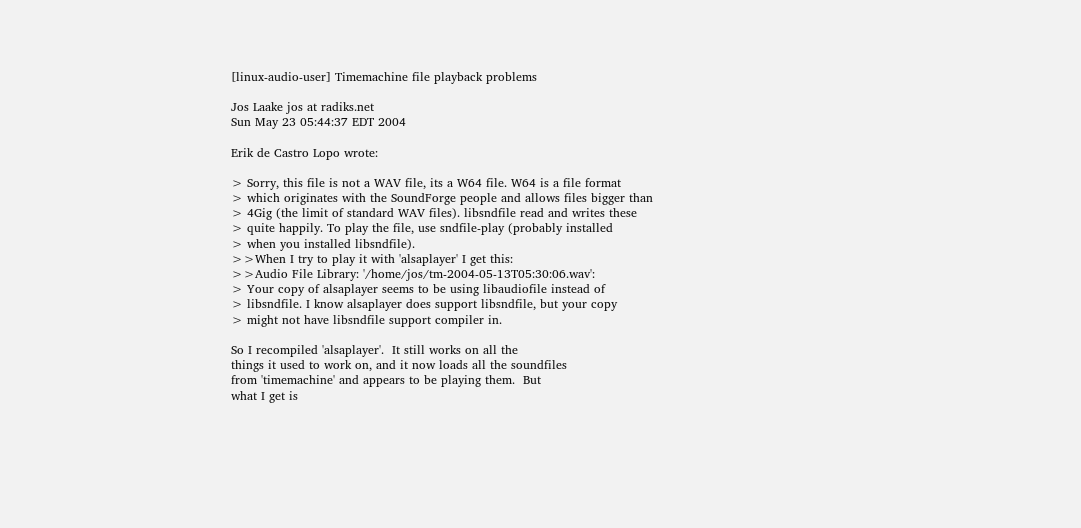[linux-audio-user] Timemachine file playback problems

Jos Laake jos at radiks.net
Sun May 23 05:44:37 EDT 2004

Erik de Castro Lopo wrote:

> Sorry, this file is not a WAV file, its a W64 file. W64 is a file format
> which originates with the SoundForge people and allows files bigger than
> 4Gig (the limit of standard WAV files). libsndfile read and writes these
> quite happily. To play the file, use sndfile-play (probably installed
> when you installed libsndfile).
>>When I try to play it with 'alsaplayer' I get this:
>>Audio File Library: '/home/jos/tm-2004-05-13T05:30:06.wav':
> Your copy of alsaplayer seems to be using libaudiofile instead of
> libsndfile. I know alsaplayer does support libsndfile, but your copy
> might not have libsndfile support compiler in.

So I recompiled 'alsaplayer'.  It still works on all the
things it used to work on, and it now loads all the soundfiles
from 'timemachine' and appears to be playing them.  But
what I get is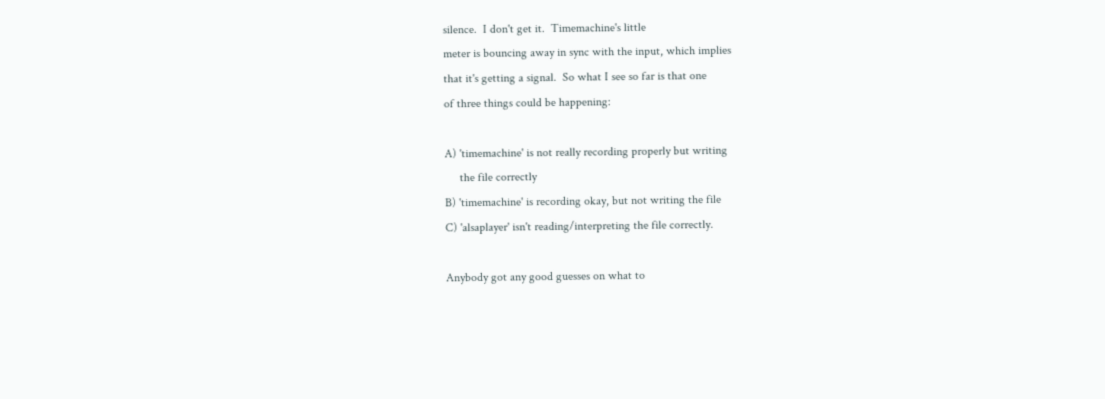silence.  I don't get it.  Timemachine's little
meter is bouncing away in sync with the input, which implies
that it's getting a signal.  So what I see so far is that one
of three things could be happening:

A) 'timemachine' is not really recording properly but writing
     the file correctly
B) 'timemachine' is recording okay, but not writing the file
C) 'alsaplayer' isn't reading/interpreting the file correctly.

Anybody got any good guesses on what to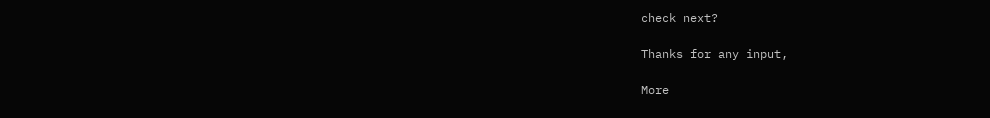check next?

Thanks for any input,

More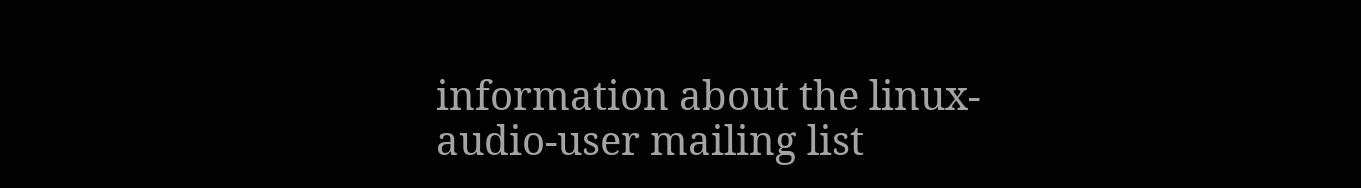information about the linux-audio-user mailing list